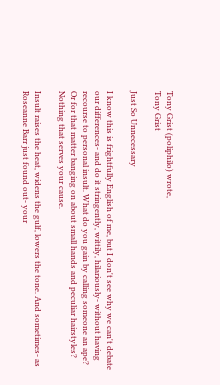Tony Grist (poliphilo) wrote,
Tony Grist

Just So Unnecessary

I know this is frightfully English of me, but I don't see why we can't debate our differences- and do it stringently, wittily, hilariously- without having recourse to personal insult. What do you gain by calling someone an ape? Or for that matter banging on about small hands and peculiar hairstyles? Nothing that serves your cause.

Insult raises the heat, widens the gulf, lowers the tone. And sometimes- as Roseanne Barr just found out- your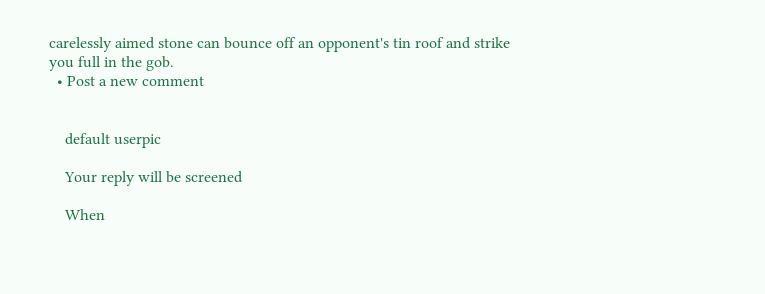carelessly aimed stone can bounce off an opponent's tin roof and strike you full in the gob.
  • Post a new comment


    default userpic

    Your reply will be screened

    When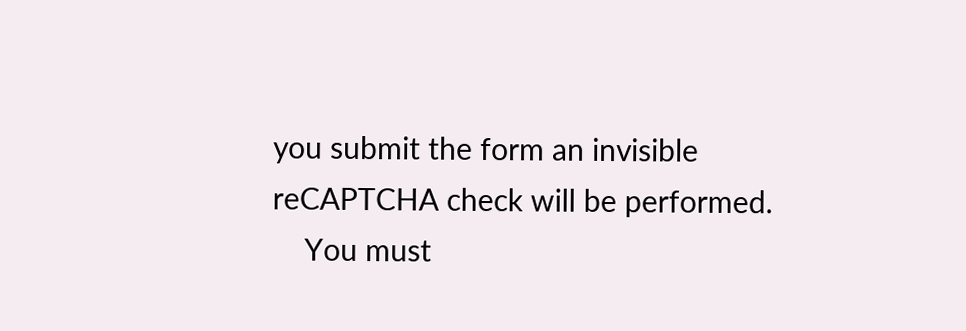you submit the form an invisible reCAPTCHA check will be performed.
    You must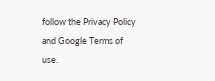follow the Privacy Policy and Google Terms of use.